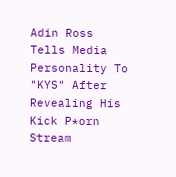Adin Ross Tells Media Personality To "KYS" After Revealing His Kick P*orn Stream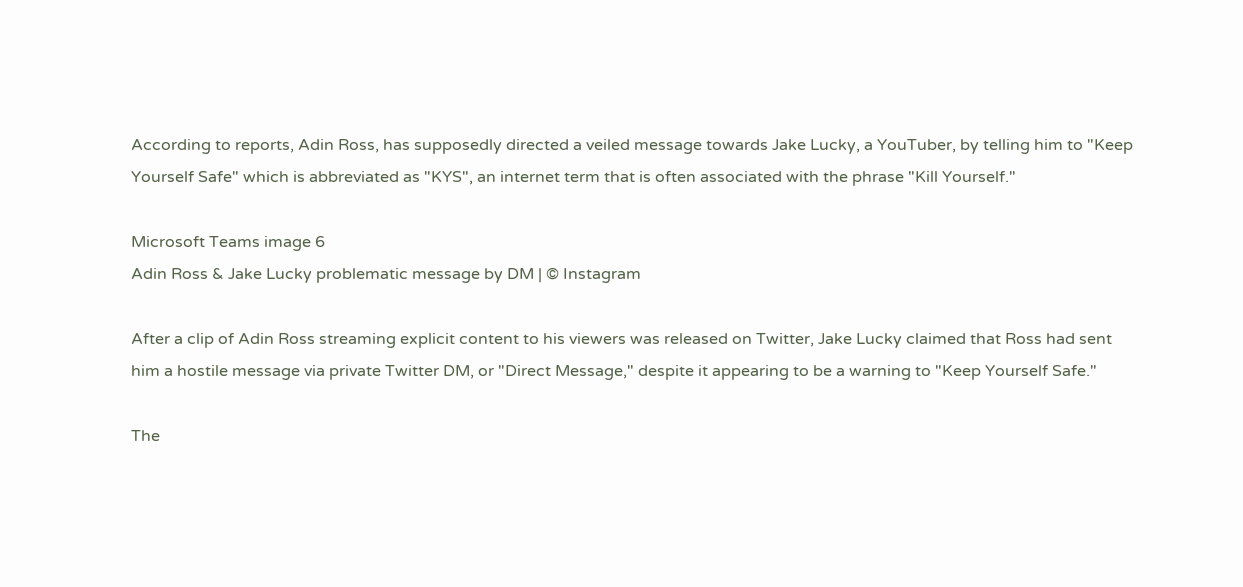According to reports, Adin Ross, has supposedly directed a veiled message towards Jake Lucky, a YouTuber, by telling him to "Keep Yourself Safe" which is abbreviated as "KYS", an internet term that is often associated with the phrase "Kill Yourself."

Microsoft Teams image 6
Adin Ross & Jake Lucky problematic message by DM | © Instagram

After a clip of Adin Ross streaming explicit content to his viewers was released on Twitter, Jake Lucky claimed that Ross had sent him a hostile message via private Twitter DM, or "Direct Message," despite it appearing to be a warning to "Keep Yourself Safe."

The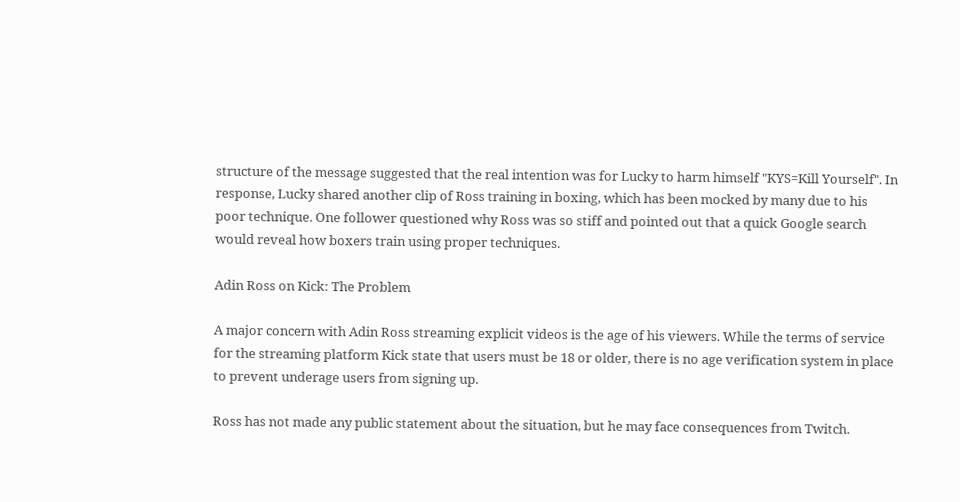structure of the message suggested that the real intention was for Lucky to harm himself "KYS=Kill Yourself". In response, Lucky shared another clip of Ross training in boxing, which has been mocked by many due to his poor technique. One follower questioned why Ross was so stiff and pointed out that a quick Google search would reveal how boxers train using proper techniques.

Adin Ross on Kick: The Problem

A major concern with Adin Ross streaming explicit videos is the age of his viewers. While the terms of service for the streaming platform Kick state that users must be 18 or older, there is no age verification system in place to prevent underage users from signing up.

Ross has not made any public statement about the situation, but he may face consequences from Twitch.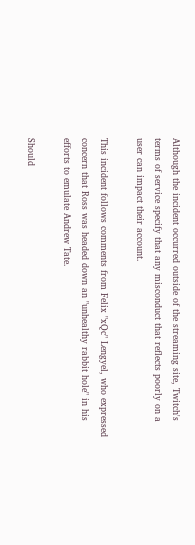Although the incident occurred outside of the streaming site, Twitch's terms of service specify that any misconduct that reflects poorly on a user can impact their account.

This incident follows comments from Felix "xQc" Lengyel, who expressed concern that Ross was headed down an "unhealthy rabbit hole" in his efforts to emulate Andrew Tate.

Should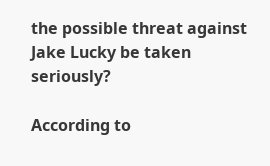the possible threat against Jake Lucky be taken seriously?

According to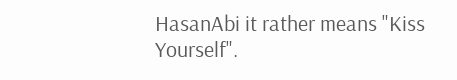HasanAbi it rather means "Kiss Yourself".